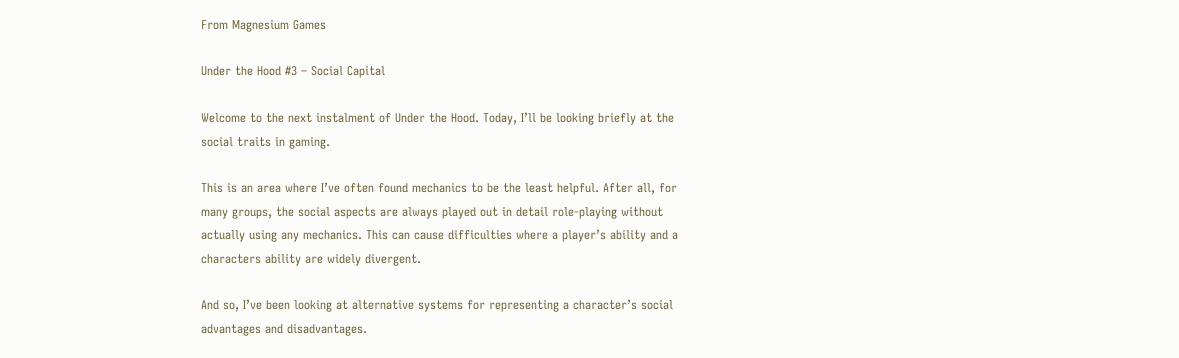From Magnesium Games

Under the Hood #3 – Social Capital

Welcome to the next instalment of Under the Hood. Today, I’ll be looking briefly at the social traits in gaming.

This is an area where I’ve often found mechanics to be the least helpful. After all, for many groups, the social aspects are always played out in detail role-playing without actually using any mechanics. This can cause difficulties where a player’s ability and a characters ability are widely divergent.

And so, I’ve been looking at alternative systems for representing a character’s social advantages and disadvantages.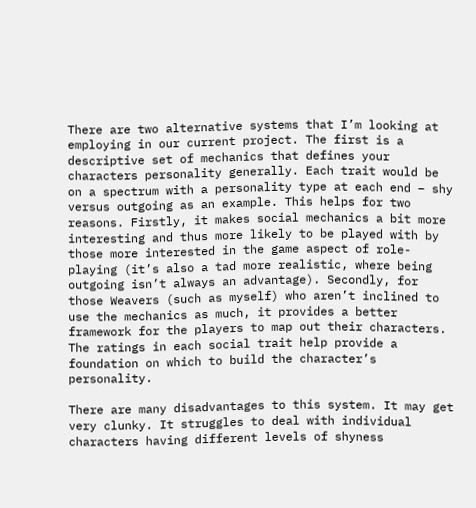There are two alternative systems that I’m looking at employing in our current project. The first is a descriptive set of mechanics that defines your characters personality generally. Each trait would be on a spectrum with a personality type at each end – shy versus outgoing as an example. This helps for two reasons. Firstly, it makes social mechanics a bit more interesting and thus more likely to be played with by those more interested in the game aspect of role-playing (it’s also a tad more realistic, where being outgoing isn’t always an advantage). Secondly, for those Weavers (such as myself) who aren’t inclined to use the mechanics as much, it provides a better framework for the players to map out their characters. The ratings in each social trait help provide a foundation on which to build the character’s personality.

There are many disadvantages to this system. It may get very clunky. It struggles to deal with individual characters having different levels of shyness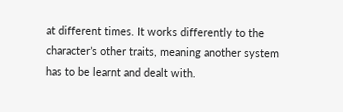at different times. It works differently to the character’s other traits, meaning another system has to be learnt and dealt with.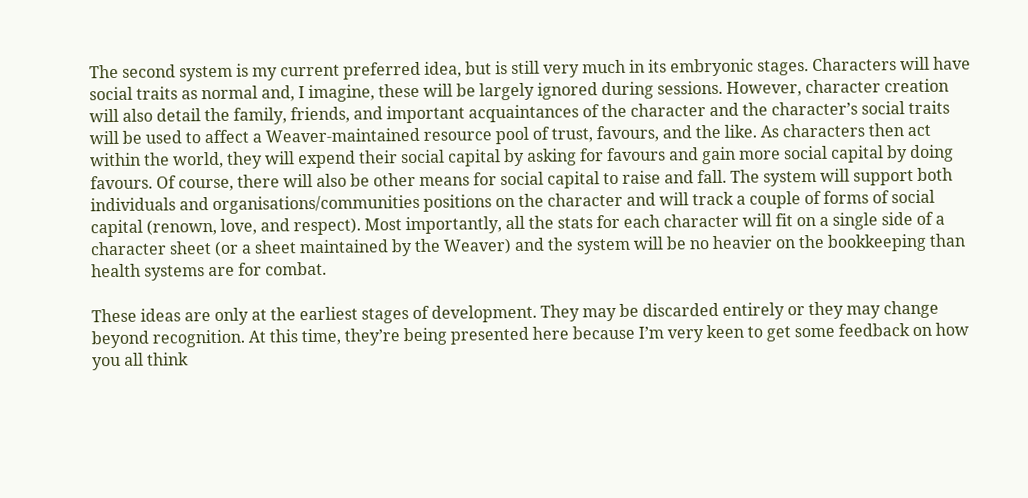The second system is my current preferred idea, but is still very much in its embryonic stages. Characters will have social traits as normal and, I imagine, these will be largely ignored during sessions. However, character creation will also detail the family, friends, and important acquaintances of the character and the character’s social traits will be used to affect a Weaver-maintained resource pool of trust, favours, and the like. As characters then act within the world, they will expend their social capital by asking for favours and gain more social capital by doing favours. Of course, there will also be other means for social capital to raise and fall. The system will support both individuals and organisations/communities positions on the character and will track a couple of forms of social capital (renown, love, and respect). Most importantly, all the stats for each character will fit on a single side of a character sheet (or a sheet maintained by the Weaver) and the system will be no heavier on the bookkeeping than health systems are for combat.

These ideas are only at the earliest stages of development. They may be discarded entirely or they may change beyond recognition. At this time, they’re being presented here because I’m very keen to get some feedback on how you all think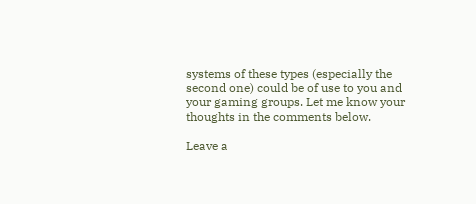systems of these types (especially the second one) could be of use to you and your gaming groups. Let me know your thoughts in the comments below.

Leave a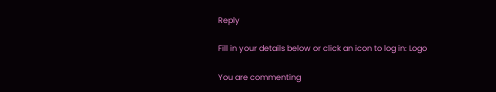Reply

Fill in your details below or click an icon to log in: Logo

You are commenting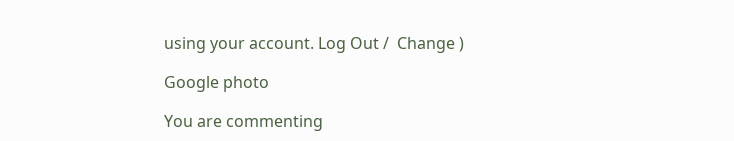using your account. Log Out /  Change )

Google photo

You are commenting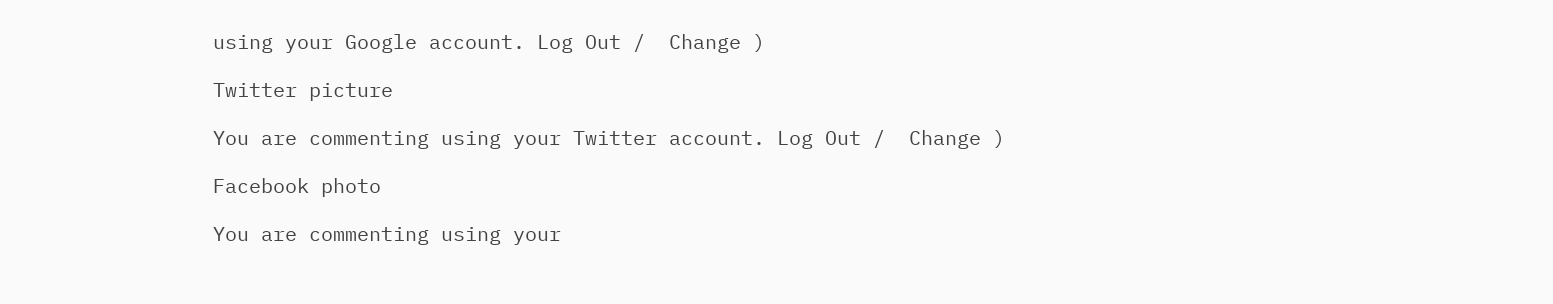using your Google account. Log Out /  Change )

Twitter picture

You are commenting using your Twitter account. Log Out /  Change )

Facebook photo

You are commenting using your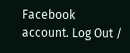Facebook account. Log Out /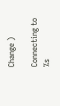Change )

Connecting to %s